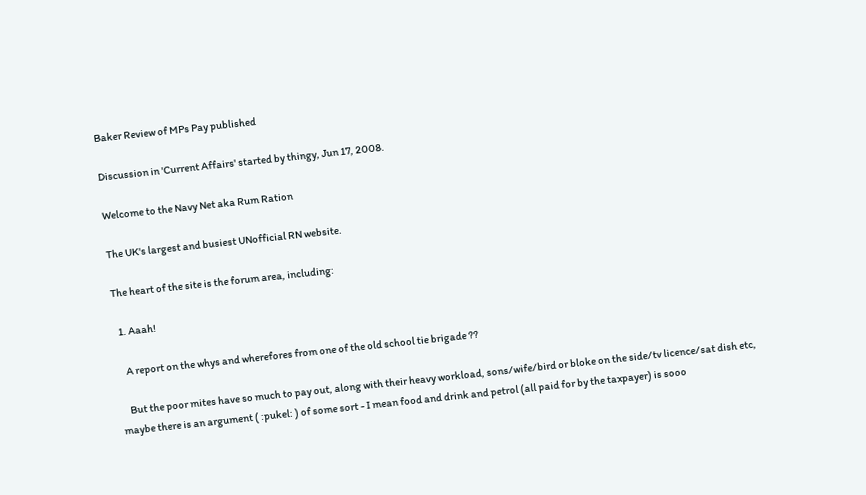Baker Review of MPs Pay published

Discussion in 'Current Affairs' started by thingy, Jun 17, 2008.

Welcome to the Navy Net aka Rum Ration

The UK's largest and busiest UNofficial RN website.

The heart of the site is the forum area, including:

  1. Aaah!

    A report on the whys and wherefores from one of the old school tie brigade ??

    But the poor mites have so much to pay out, along with their heavy workload, sons/wife/bird or bloke on the side/tv licence/sat dish etc, maybe there is an argument ( :pukel: ) of some sort - I mean food and drink and petrol (all paid for by the taxpayer) is sooo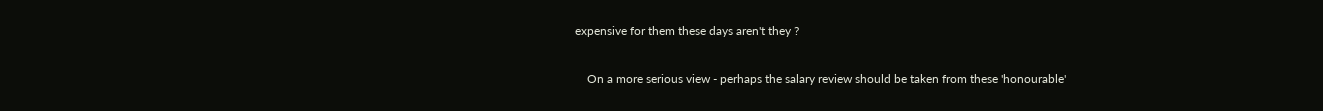expensive for them these days aren't they ?

    On a more serious view - perhaps the salary review should be taken from these 'honourable'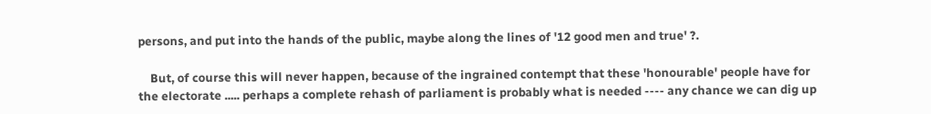persons, and put into the hands of the public, maybe along the lines of '12 good men and true' ?.

    But, of course this will never happen, because of the ingrained contempt that these 'honourable' people have for the electorate ..... perhaps a complete rehash of parliament is probably what is needed ---- any chance we can dig up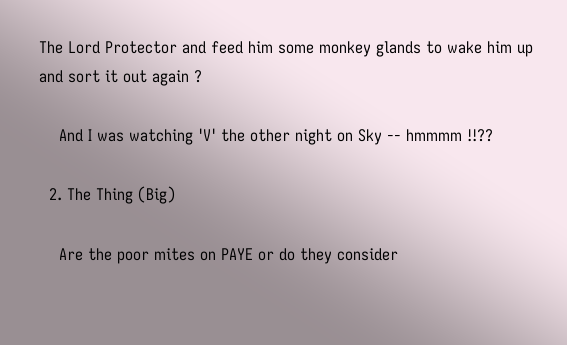The Lord Protector and feed him some monkey glands to wake him up and sort it out again ?

    And I was watching 'V' the other night on Sky -- hmmmm !!??

  2. The Thing (Big)

    Are the poor mites on PAYE or do they consider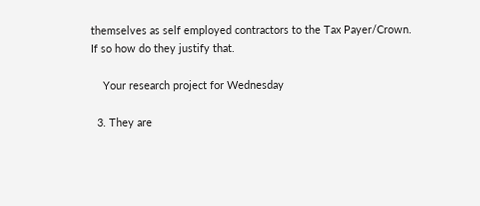themselves as self employed contractors to the Tax Payer/Crown. If so how do they justify that.

    Your research project for Wednesday

  3. They are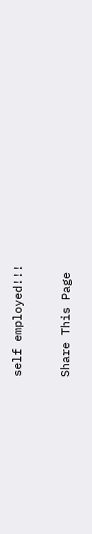self employed!!!

Share This Page